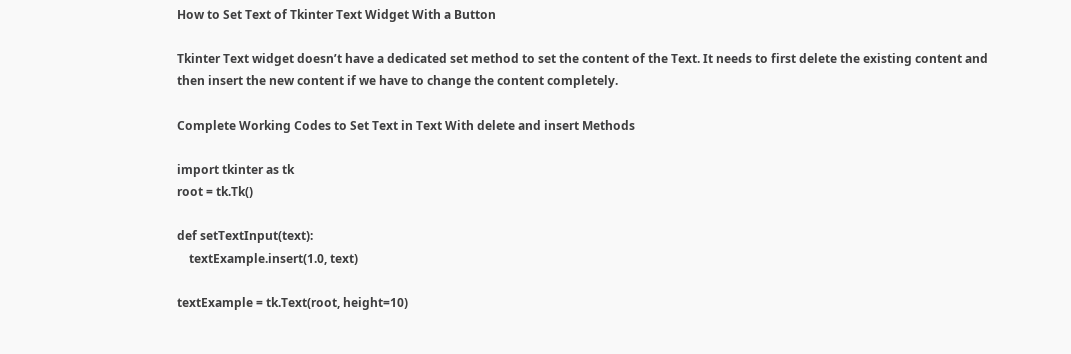How to Set Text of Tkinter Text Widget With a Button

Tkinter Text widget doesn’t have a dedicated set method to set the content of the Text. It needs to first delete the existing content and then insert the new content if we have to change the content completely.

Complete Working Codes to Set Text in Text With delete and insert Methods

import tkinter as tk
root = tk.Tk()

def setTextInput(text):
    textExample.insert(1.0, text)

textExample = tk.Text(root, height=10)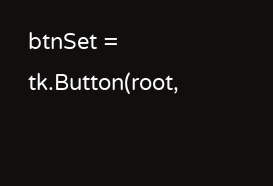btnSet = tk.Button(root,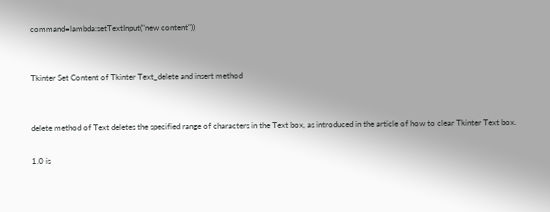command=lambda:setTextInput("new content"))


Tkinter Set Content of Tkinter Text_delete and insert method


delete method of Text deletes the specified range of characters in the Text box, as introduced in the article of how to clear Tkinter Text box.

1.0 is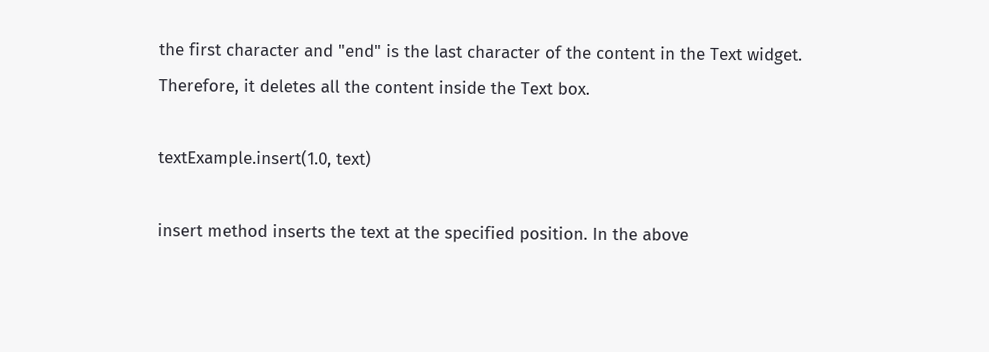the first character and "end" is the last character of the content in the Text widget. Therefore, it deletes all the content inside the Text box.

textExample.insert(1.0, text)

insert method inserts the text at the specified position. In the above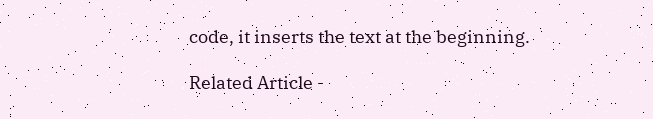code, it inserts the text at the beginning.

Related Article -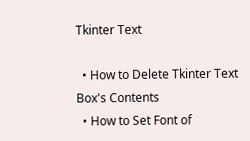Tkinter Text

  • How to Delete Tkinter Text Box's Contents
  • How to Set Font of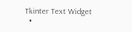Tkinter Text Widget
  •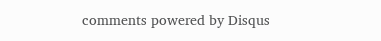comments powered by Disqus